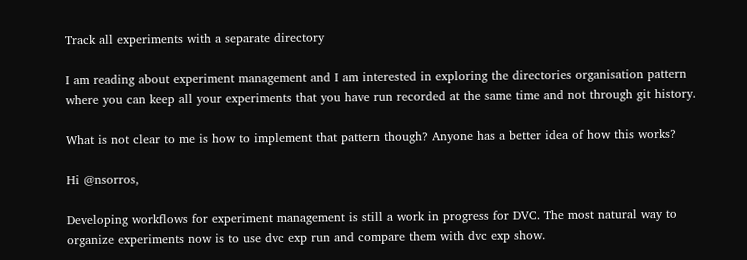Track all experiments with a separate directory

I am reading about experiment management and I am interested in exploring the directories organisation pattern where you can keep all your experiments that you have run recorded at the same time and not through git history.

What is not clear to me is how to implement that pattern though? Anyone has a better idea of how this works?

Hi @nsorros,

Developing workflows for experiment management is still a work in progress for DVC. The most natural way to organize experiments now is to use dvc exp run and compare them with dvc exp show.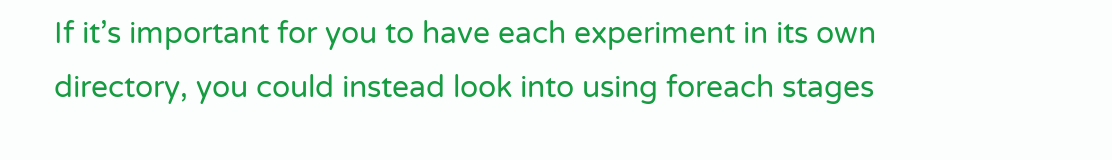If it’s important for you to have each experiment in its own directory, you could instead look into using foreach stages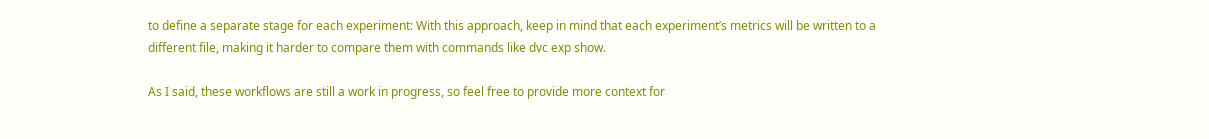to define a separate stage for each experiment: With this approach, keep in mind that each experiment’s metrics will be written to a different file, making it harder to compare them with commands like dvc exp show.

As I said, these workflows are still a work in progress, so feel free to provide more context for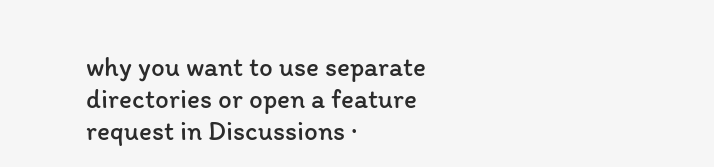why you want to use separate directories or open a feature request in Discussions ·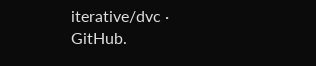iterative/dvc · GitHub.